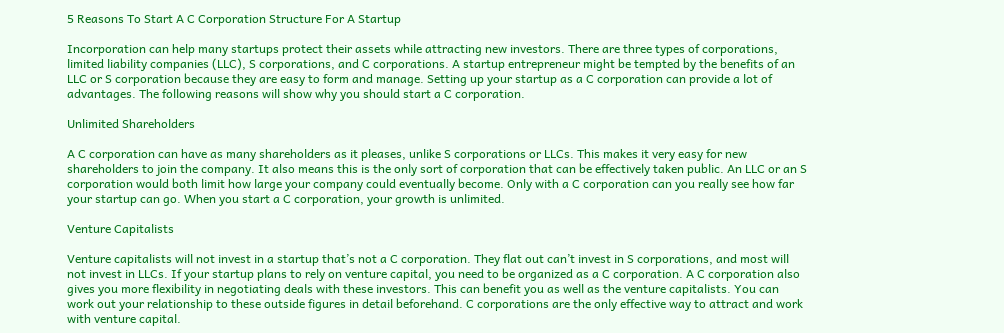5 Reasons To Start A C Corporation Structure For A Startup

Incorporation can help many startups protect their assets while attracting new investors. There are three types of corporations, limited liability companies (LLC), S corporations, and C corporations. A startup entrepreneur might be tempted by the benefits of an LLC or S corporation because they are easy to form and manage. Setting up your startup as a C corporation can provide a lot of advantages. The following reasons will show why you should start a C corporation.

Unlimited Shareholders

A C corporation can have as many shareholders as it pleases, unlike S corporations or LLCs. This makes it very easy for new shareholders to join the company. It also means this is the only sort of corporation that can be effectively taken public. An LLC or an S corporation would both limit how large your company could eventually become. Only with a C corporation can you really see how far your startup can go. When you start a C corporation, your growth is unlimited.

Venture Capitalists

Venture capitalists will not invest in a startup that’s not a C corporation. They flat out can’t invest in S corporations, and most will not invest in LLCs. If your startup plans to rely on venture capital, you need to be organized as a C corporation. A C corporation also gives you more flexibility in negotiating deals with these investors. This can benefit you as well as the venture capitalists. You can work out your relationship to these outside figures in detail beforehand. C corporations are the only effective way to attract and work with venture capital.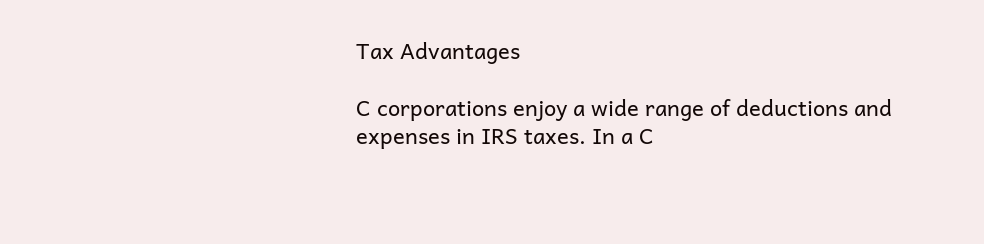Tax Advantages

C corporations enjoy a wide range of deductions and expenses in IRS taxes. In a C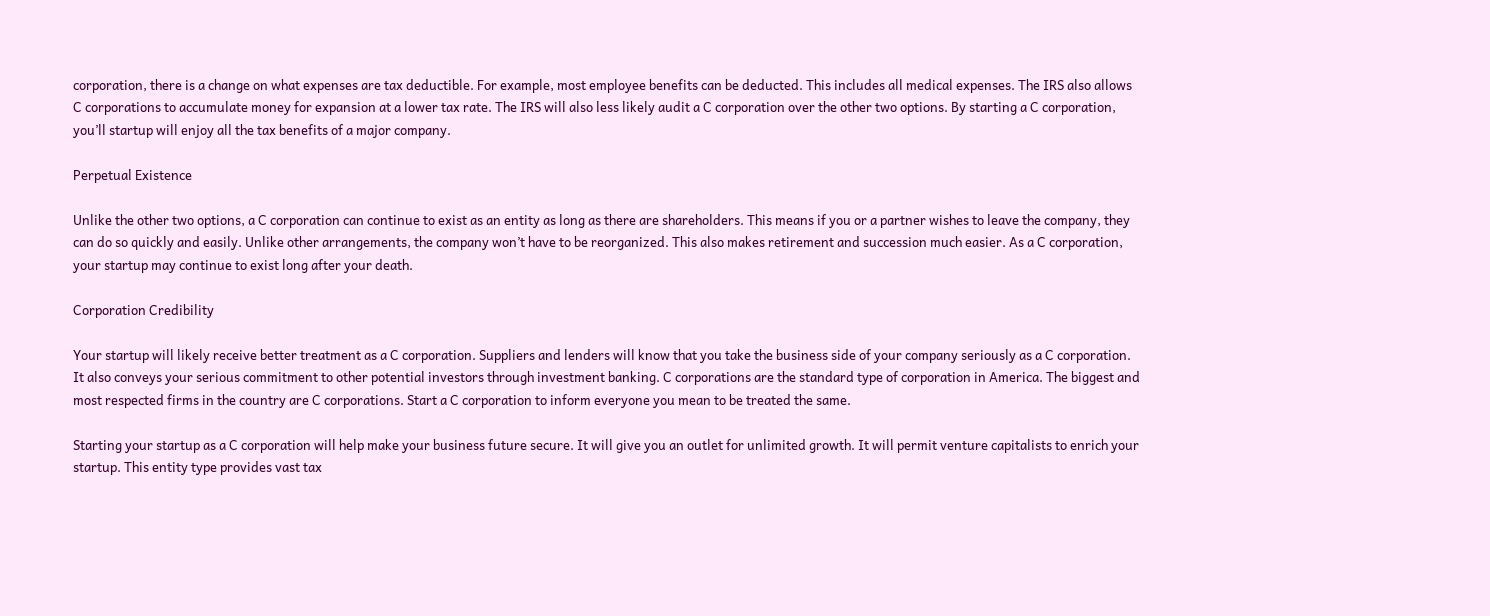corporation, there is a change on what expenses are tax deductible. For example, most employee benefits can be deducted. This includes all medical expenses. The IRS also allows C corporations to accumulate money for expansion at a lower tax rate. The IRS will also less likely audit a C corporation over the other two options. By starting a C corporation, you’ll startup will enjoy all the tax benefits of a major company.

Perpetual Existence

Unlike the other two options, a C corporation can continue to exist as an entity as long as there are shareholders. This means if you or a partner wishes to leave the company, they can do so quickly and easily. Unlike other arrangements, the company won’t have to be reorganized. This also makes retirement and succession much easier. As a C corporation, your startup may continue to exist long after your death.

Corporation Credibility

Your startup will likely receive better treatment as a C corporation. Suppliers and lenders will know that you take the business side of your company seriously as a C corporation. It also conveys your serious commitment to other potential investors through investment banking. C corporations are the standard type of corporation in America. The biggest and most respected firms in the country are C corporations. Start a C corporation to inform everyone you mean to be treated the same.

Starting your startup as a C corporation will help make your business future secure. It will give you an outlet for unlimited growth. It will permit venture capitalists to enrich your startup. This entity type provides vast tax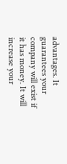advantages. It guarantees your company will exist if it has money. It will increase your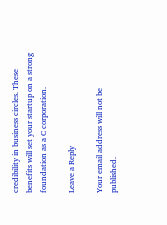credibility in business circles. These benefits will set your startup on a strong foundation as a C corporation.

Leave a Reply

Your email address will not be published.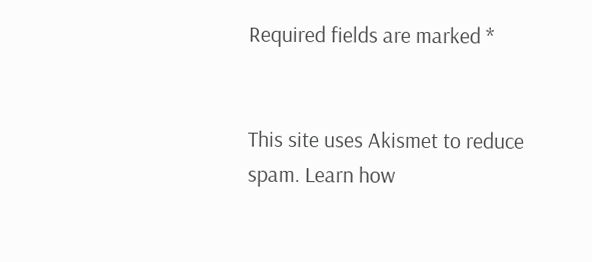Required fields are marked *


This site uses Akismet to reduce spam. Learn how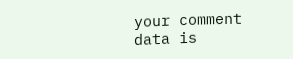your comment data is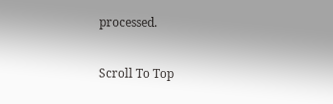processed.

Scroll To Top